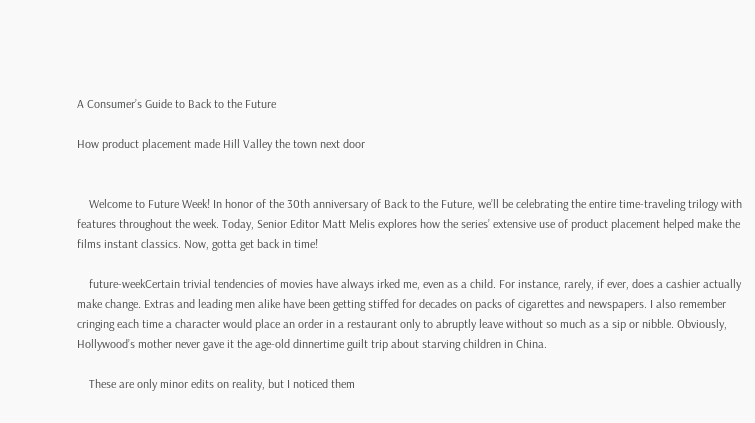A Consumer’s Guide to Back to the Future

How product placement made Hill Valley the town next door


    Welcome to Future Week! In honor of the 30th anniversary of Back to the Future, we’ll be celebrating the entire time-traveling trilogy with features throughout the week. Today, Senior Editor Matt Melis explores how the series’ extensive use of product placement helped make the films instant classics. Now, gotta get back in time!

    future-weekCertain trivial tendencies of movies have always irked me, even as a child. For instance, rarely, if ever, does a cashier actually make change. Extras and leading men alike have been getting stiffed for decades on packs of cigarettes and newspapers. I also remember cringing each time a character would place an order in a restaurant only to abruptly leave without so much as a sip or nibble. Obviously, Hollywood’s mother never gave it the age-old dinnertime guilt trip about starving children in China.

    These are only minor edits on reality, but I noticed them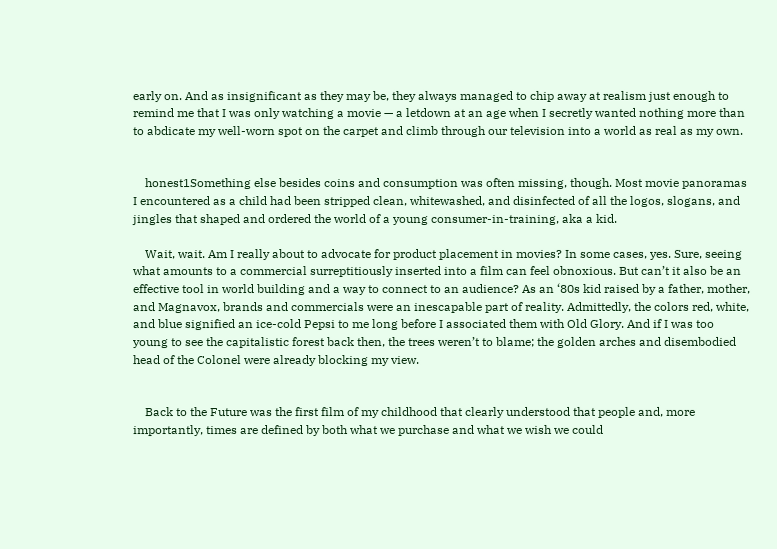early on. And as insignificant as they may be, they always managed to chip away at realism just enough to remind me that I was only watching a movie — a letdown at an age when I secretly wanted nothing more than to abdicate my well-worn spot on the carpet and climb through our television into a world as real as my own.


    honest1Something else besides coins and consumption was often missing, though. Most movie panoramas I encountered as a child had been stripped clean, whitewashed, and disinfected of all the logos, slogans, and jingles that shaped and ordered the world of a young consumer-in-training, aka a kid.

    Wait, wait. Am I really about to advocate for product placement in movies? In some cases, yes. Sure, seeing what amounts to a commercial surreptitiously inserted into a film can feel obnoxious. But can’t it also be an effective tool in world building and a way to connect to an audience? As an ‘80s kid raised by a father, mother, and Magnavox, brands and commercials were an inescapable part of reality. Admittedly, the colors red, white, and blue signified an ice-cold Pepsi to me long before I associated them with Old Glory. And if I was too young to see the capitalistic forest back then, the trees weren’t to blame; the golden arches and disembodied head of the Colonel were already blocking my view.


    Back to the Future was the first film of my childhood that clearly understood that people and, more importantly, times are defined by both what we purchase and what we wish we could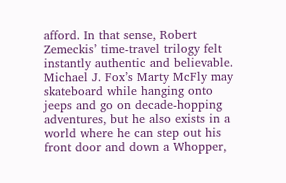afford. In that sense, Robert Zemeckis’ time-travel trilogy felt instantly authentic and believable. Michael J. Fox’s Marty McFly may skateboard while hanging onto jeeps and go on decade-hopping adventures, but he also exists in a world where he can step out his front door and down a Whopper,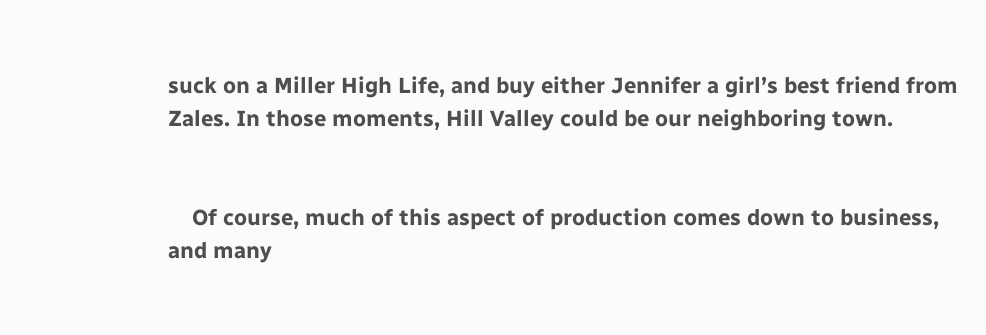suck on a Miller High Life, and buy either Jennifer a girl’s best friend from Zales. In those moments, Hill Valley could be our neighboring town.


    Of course, much of this aspect of production comes down to business, and many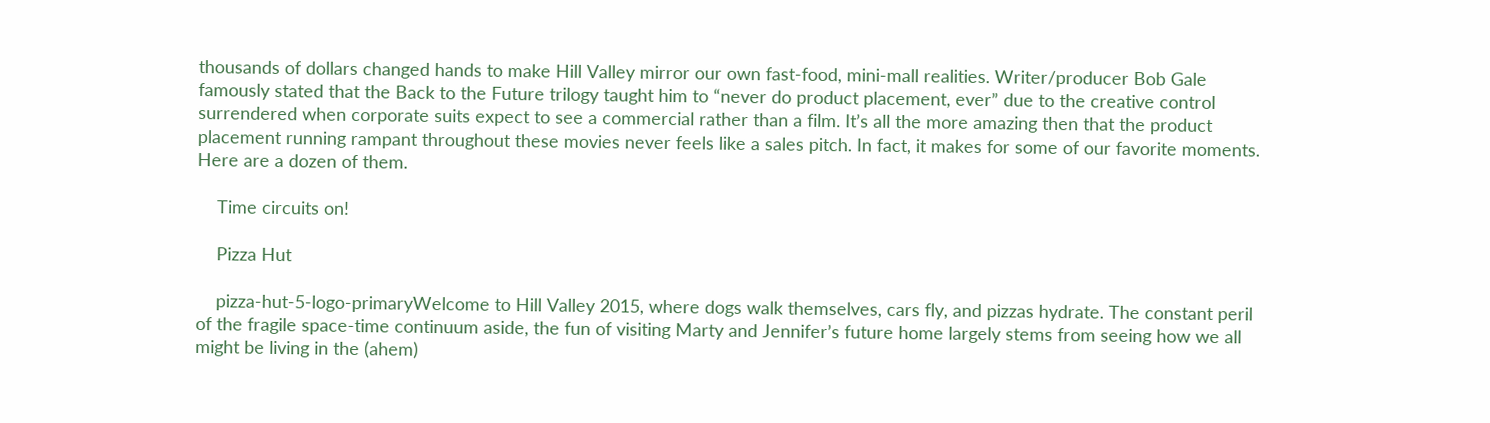thousands of dollars changed hands to make Hill Valley mirror our own fast-food, mini-mall realities. Writer/producer Bob Gale famously stated that the Back to the Future trilogy taught him to “never do product placement, ever” due to the creative control surrendered when corporate suits expect to see a commercial rather than a film. It’s all the more amazing then that the product placement running rampant throughout these movies never feels like a sales pitch. In fact, it makes for some of our favorite moments. Here are a dozen of them.

    Time circuits on!

    Pizza Hut

    pizza-hut-5-logo-primaryWelcome to Hill Valley 2015, where dogs walk themselves, cars fly, and pizzas hydrate. The constant peril of the fragile space-time continuum aside, the fun of visiting Marty and Jennifer’s future home largely stems from seeing how we all might be living in the (ahem)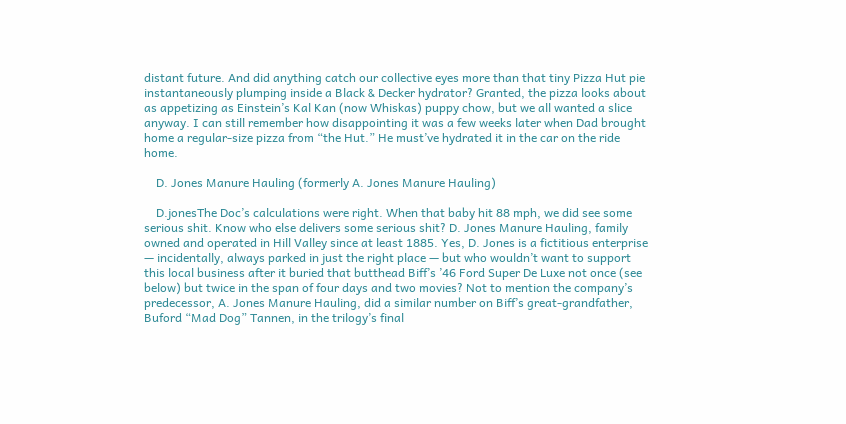distant future. And did anything catch our collective eyes more than that tiny Pizza Hut pie instantaneously plumping inside a Black & Decker hydrator? Granted, the pizza looks about as appetizing as Einstein’s Kal Kan (now Whiskas) puppy chow, but we all wanted a slice anyway. I can still remember how disappointing it was a few weeks later when Dad brought home a regular-size pizza from “the Hut.” He must’ve hydrated it in the car on the ride home.

    D. Jones Manure Hauling (formerly A. Jones Manure Hauling)

    D.jonesThe Doc’s calculations were right. When that baby hit 88 mph, we did see some serious shit. Know who else delivers some serious shit? D. Jones Manure Hauling, family owned and operated in Hill Valley since at least 1885. Yes, D. Jones is a fictitious enterprise — incidentally, always parked in just the right place — but who wouldn’t want to support this local business after it buried that butthead Biff’s ’46 Ford Super De Luxe not once (see below) but twice in the span of four days and two movies? Not to mention the company’s predecessor, A. Jones Manure Hauling, did a similar number on Biff’s great-grandfather, Buford “Mad Dog” Tannen, in the trilogy’s final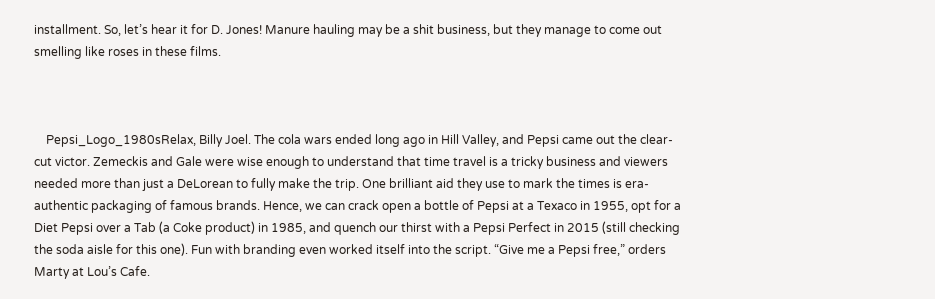installment. So, let’s hear it for D. Jones! Manure hauling may be a shit business, but they manage to come out smelling like roses in these films.



    Pepsi_Logo_1980sRelax, Billy Joel. The cola wars ended long ago in Hill Valley, and Pepsi came out the clear-cut victor. Zemeckis and Gale were wise enough to understand that time travel is a tricky business and viewers needed more than just a DeLorean to fully make the trip. One brilliant aid they use to mark the times is era-authentic packaging of famous brands. Hence, we can crack open a bottle of Pepsi at a Texaco in 1955, opt for a Diet Pepsi over a Tab (a Coke product) in 1985, and quench our thirst with a Pepsi Perfect in 2015 (still checking the soda aisle for this one). Fun with branding even worked itself into the script. “Give me a Pepsi free,” orders Marty at Lou’s Cafe.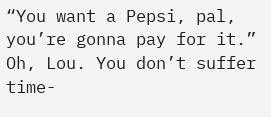“You want a Pepsi, pal, you’re gonna pay for it.” Oh, Lou. You don’t suffer time-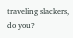traveling slackers, do you?